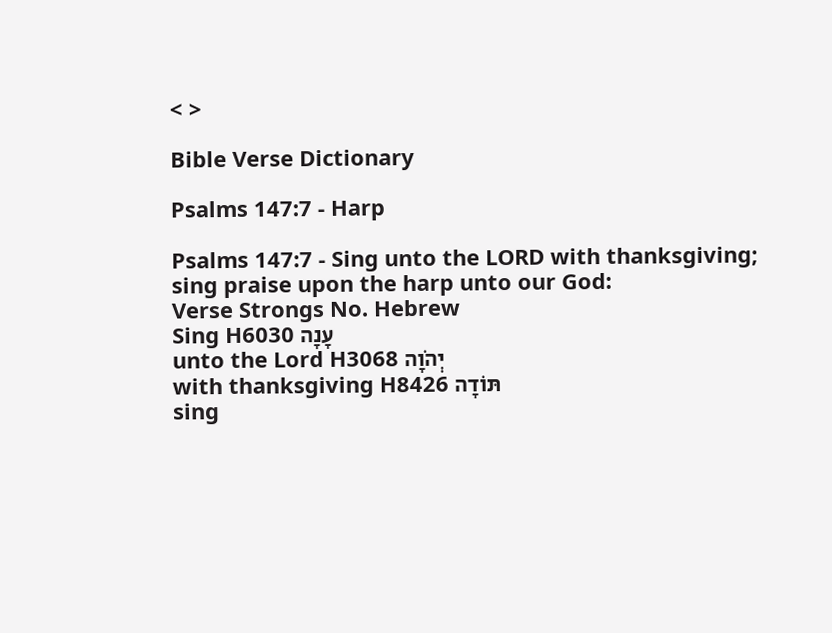< >

Bible Verse Dictionary

Psalms 147:7 - Harp

Psalms 147:7 - Sing unto the LORD with thanksgiving; sing praise upon the harp unto our God:
Verse Strongs No. Hebrew
Sing H6030 עָנָה
unto the Lord H3068 יְהֹוָה
with thanksgiving H8426 תּוֹדָה
sing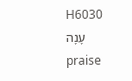H6030 עָנָה
praise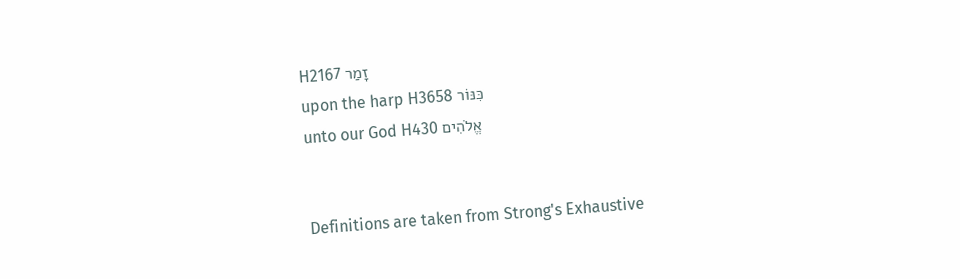H2167 זָמַר
upon the harp H3658 כִּנּוֹר
unto our God H430 אֱלֹהִים


Definitions are taken from Strong's Exhaustive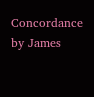Concordance
by James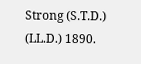Strong (S.T.D.) (LL.D.) 1890.